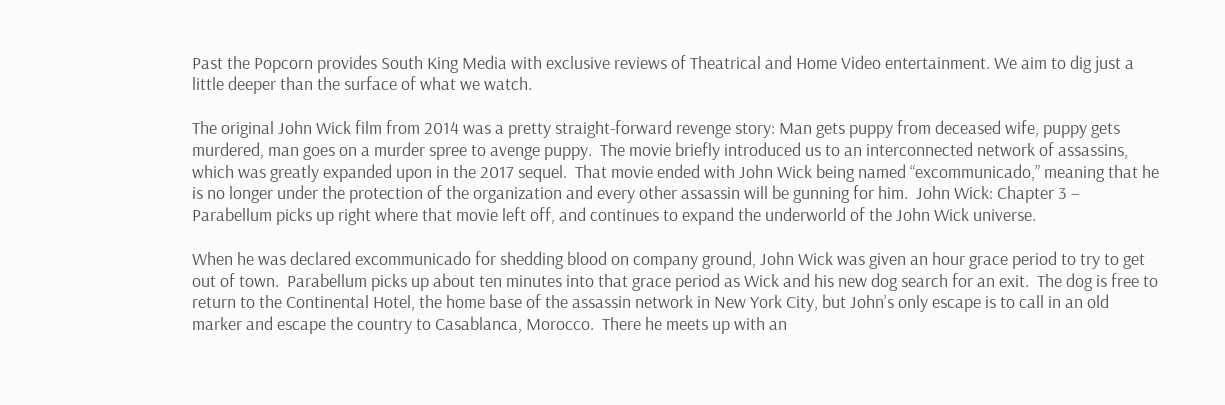Past the Popcorn provides South King Media with exclusive reviews of Theatrical and Home Video entertainment. We aim to dig just a little deeper than the surface of what we watch.

The original John Wick film from 2014 was a pretty straight-forward revenge story: Man gets puppy from deceased wife, puppy gets murdered, man goes on a murder spree to avenge puppy.  The movie briefly introduced us to an interconnected network of assassins, which was greatly expanded upon in the 2017 sequel.  That movie ended with John Wick being named “excommunicado,” meaning that he is no longer under the protection of the organization and every other assassin will be gunning for him.  John Wick: Chapter 3 – Parabellum picks up right where that movie left off, and continues to expand the underworld of the John Wick universe.

When he was declared excommunicado for shedding blood on company ground, John Wick was given an hour grace period to try to get out of town.  Parabellum picks up about ten minutes into that grace period as Wick and his new dog search for an exit.  The dog is free to return to the Continental Hotel, the home base of the assassin network in New York City, but John’s only escape is to call in an old marker and escape the country to Casablanca, Morocco.  There he meets up with an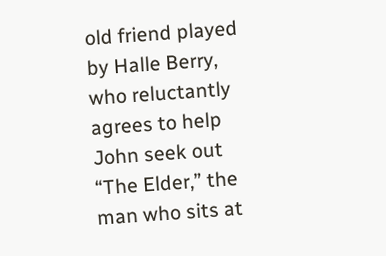old friend played by Halle Berry, who reluctantly agrees to help John seek out “The Elder,” the man who sits at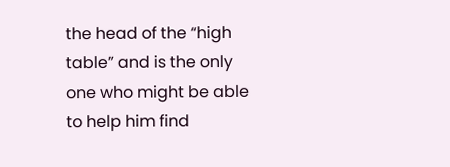the head of the “high table” and is the only one who might be able to help him find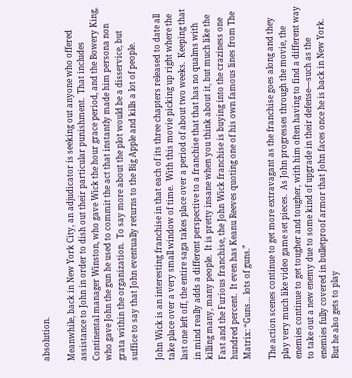absolution.

Meanwhile, back in New York City, an adjudicator is seeking out anyone who offered assistance to John in order to dish out their particular punishment.  That includes Continental manager Winston, who gave Wick the hour grace period, and the Bowery King, who gave John the gun he used to commit the act that instantly made him persona non grata within the organization.  To say more about the plot would be a disservice, but suffice to say that John eventually returns to the Big Apple and kills a lot of people.

John Wick is an interesting franchise in that each of its three chapters released to date all take place over a very small window of time.  With this movie picking up right where the last one left off, the entire saga takes place over a period of about two weeks.  Keeping that in mind really adds a different perspective to a franchise that that has no qualms with killing many, many people.  It is pretty insane when you think about it, but much like the Fast and the Furious franchise, the John Wick franchise is buying into the craziness one hundred percent.  It even has Keanu Reeves quoting one of his own famous lines from The Matrix: “Guns… lots of guns.”

The action scenes continue to get more extravagant as the franchise goes along and they play very much like video game set pieces.  As John progresses through the movie, the enemies continue to get tougher and tougher, with him often having to find a different way to take out a new enemy due to some kind of upgrade in their defense—such as the enemies fully covered in bulletproof armor that John faces once he is back in New York.  But he also gets to play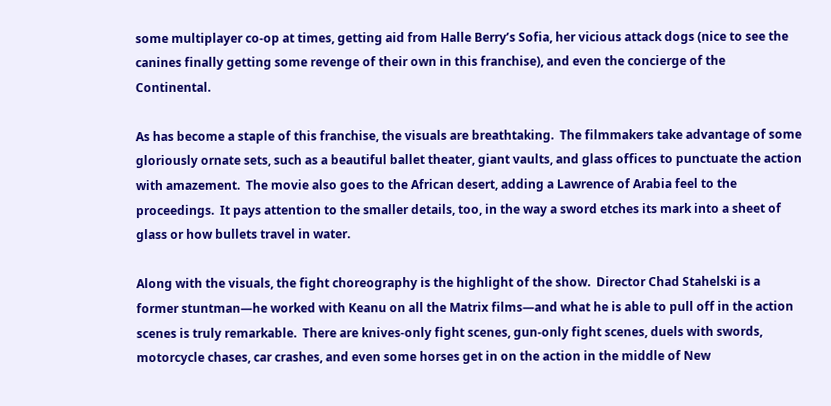some multiplayer co-op at times, getting aid from Halle Berry’s Sofia, her vicious attack dogs (nice to see the canines finally getting some revenge of their own in this franchise), and even the concierge of the Continental.

As has become a staple of this franchise, the visuals are breathtaking.  The filmmakers take advantage of some gloriously ornate sets, such as a beautiful ballet theater, giant vaults, and glass offices to punctuate the action with amazement.  The movie also goes to the African desert, adding a Lawrence of Arabia feel to the proceedings.  It pays attention to the smaller details, too, in the way a sword etches its mark into a sheet of glass or how bullets travel in water.

Along with the visuals, the fight choreography is the highlight of the show.  Director Chad Stahelski is a former stuntman—he worked with Keanu on all the Matrix films—and what he is able to pull off in the action scenes is truly remarkable.  There are knives-only fight scenes, gun-only fight scenes, duels with swords, motorcycle chases, car crashes, and even some horses get in on the action in the middle of New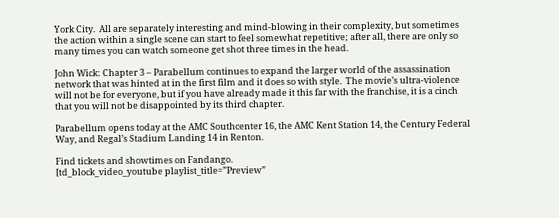York City.  All are separately interesting and mind-blowing in their complexity, but sometimes the action within a single scene can start to feel somewhat repetitive; after all, there are only so many times you can watch someone get shot three times in the head.

John Wick: Chapter 3 – Parabellum continues to expand the larger world of the assassination network that was hinted at in the first film and it does so with style.  The movie’s ultra-violence will not be for everyone, but if you have already made it this far with the franchise, it is a cinch that you will not be disappointed by its third chapter.

Parabellum opens today at the AMC Southcenter 16, the AMC Kent Station 14, the Century Federal Way, and Regal’s Stadium Landing 14 in Renton.

Find tickets and showtimes on Fandango.
[td_block_video_youtube playlist_title=”Preview”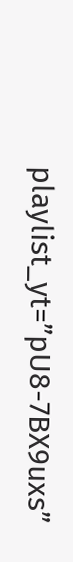playlist_yt=”pU8-7BX9uxs”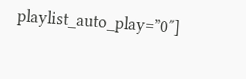playlist_auto_play=”0″]